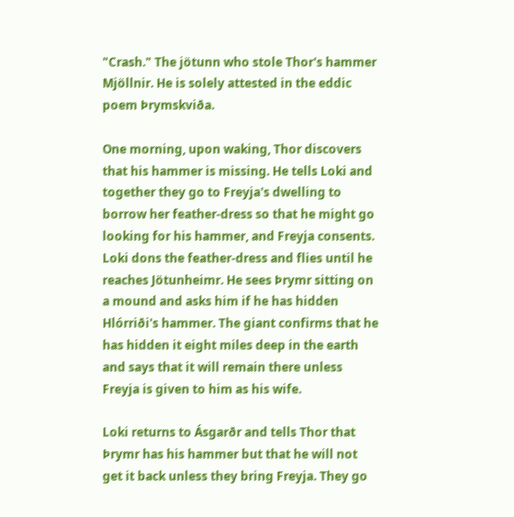"Crash." The jötunn who stole Thor's hammer Mjöllnir. He is solely attested in the eddic poem Þrymskviða.

One morning, upon waking, Thor discovers that his hammer is missing. He tells Loki and together they go to Freyja's dwelling to borrow her feather-dress so that he might go looking for his hammer, and Freyja consents. Loki dons the feather-dress and flies until he reaches Jötunheimr. He sees Þrymr sitting on a mound and asks him if he has hidden Hlórriði's hammer. The giant confirms that he has hidden it eight miles deep in the earth and says that it will remain there unless Freyja is given to him as his wife.

Loki returns to Ásgarðr and tells Thor that Þrymr has his hammer but that he will not get it back unless they bring Freyja. They go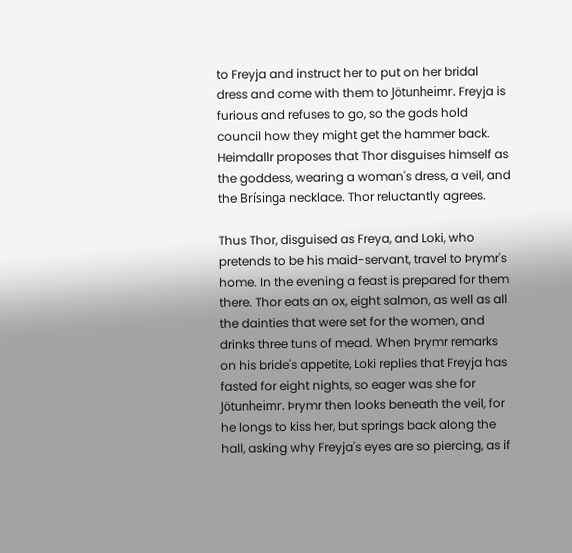to Freyja and instruct her to put on her bridal dress and come with them to Jötunheimr. Freyja is furious and refuses to go, so the gods hold council how they might get the hammer back. Heimdallr proposes that Thor disguises himself as the goddess, wearing a woman's dress, a veil, and the Brísinga necklace. Thor reluctantly agrees.

Thus Thor, disguised as Freya, and Loki, who pretends to be his maid-servant, travel to Þrymr's home. In the evening a feast is prepared for them there. Thor eats an ox, eight salmon, as well as all the dainties that were set for the women, and drinks three tuns of mead. When Þrymr remarks on his bride's appetite, Loki replies that Freyja has fasted for eight nights, so eager was she for Jötunheimr. Þrymr then looks beneath the veil, for he longs to kiss her, but springs back along the hall, asking why Freyja's eyes are so piercing, as if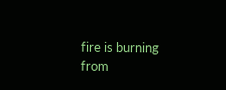fire is burning from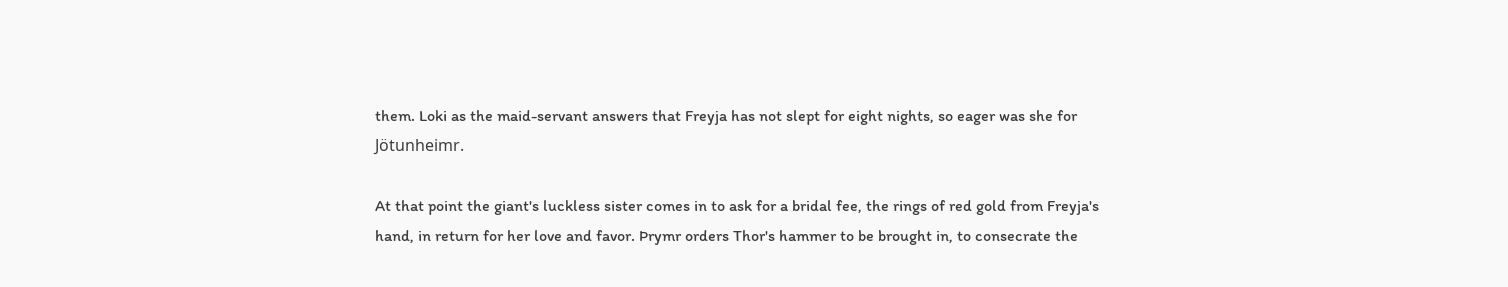them. Loki as the maid-servant answers that Freyja has not slept for eight nights, so eager was she for Jötunheimr.

At that point the giant's luckless sister comes in to ask for a bridal fee, the rings of red gold from Freyja's hand, in return for her love and favor. Þrymr orders Thor's hammer to be brought in, to consecrate the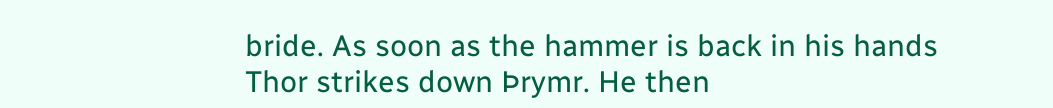bride. As soon as the hammer is back in his hands Thor strikes down Þrymr. He then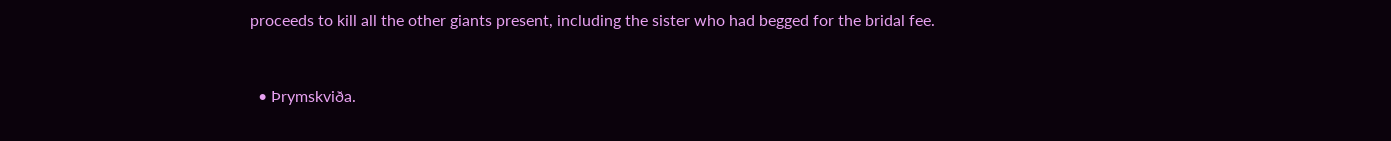proceeds to kill all the other giants present, including the sister who had begged for the bridal fee.



  • Þrymskviða.